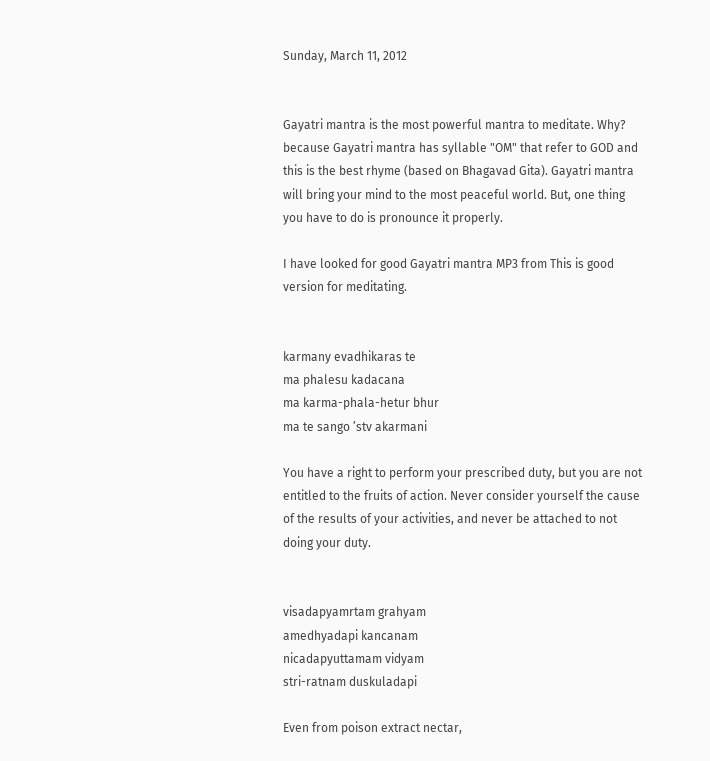Sunday, March 11, 2012


Gayatri mantra is the most powerful mantra to meditate. Why? because Gayatri mantra has syllable "OM" that refer to GOD and this is the best rhyme (based on Bhagavad Gita). Gayatri mantra will bring your mind to the most peaceful world. But, one thing you have to do is pronounce it properly.

I have looked for good Gayatri mantra MP3 from This is good version for meditating.


karmany evadhikaras te
ma phalesu kadacana
ma karma-phala-hetur bhur
ma te sango ’stv akarmani

You have a right to perform your prescribed duty, but you are not entitled to the fruits of action. Never consider yourself the cause of the results of your activities, and never be attached to not doing your duty.


visadapyamrtam grahyam
amedhyadapi kancanam
nicadapyuttamam vidyam
stri-ratnam duskuladapi

Even from poison extract nectar,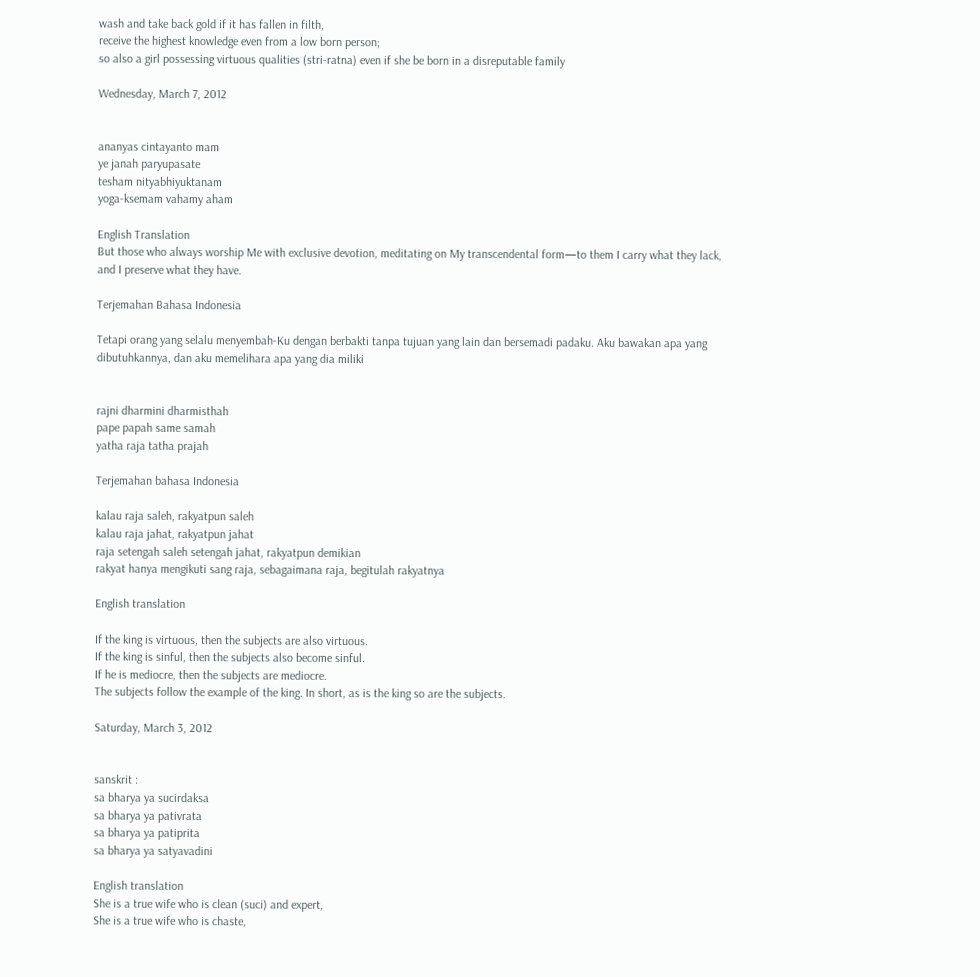wash and take back gold if it has fallen in filth,
receive the highest knowledge even from a low born person;
so also a girl possessing virtuous qualities (stri-ratna) even if she be born in a disreputable family

Wednesday, March 7, 2012


ananyas cintayanto mam
ye janah paryupasate
tesham nityabhiyuktanam
yoga-ksemam vahamy aham

English Translation
But those who always worship Me with exclusive devotion, meditating on My transcendental form—to them I carry what they lack, and I preserve what they have.

Terjemahan Bahasa Indonesia

Tetapi orang yang selalu menyembah-Ku dengan berbakti tanpa tujuan yang lain dan bersemadi padaku. Aku bawakan apa yang dibutuhkannya, dan aku memelihara apa yang dia miliki


rajni dharmini dharmisthah
pape papah same samah
yatha raja tatha prajah

Terjemahan bahasa Indonesia

kalau raja saleh, rakyatpun saleh
kalau raja jahat, rakyatpun jahat
raja setengah saleh setengah jahat, rakyatpun demikian
rakyat hanya mengikuti sang raja, sebagaimana raja, begitulah rakyatnya

English translation

If the king is virtuous, then the subjects are also virtuous.
If the king is sinful, then the subjects also become sinful.
If he is mediocre, then the subjects are mediocre.
The subjects follow the example of the king. In short, as is the king so are the subjects.

Saturday, March 3, 2012


sanskrit :
sa bharya ya sucirdaksa
sa bharya ya pativrata
sa bharya ya patiprita
sa bharya ya satyavadini

English translation
She is a true wife who is clean (suci) and expert,
She is a true wife who is chaste,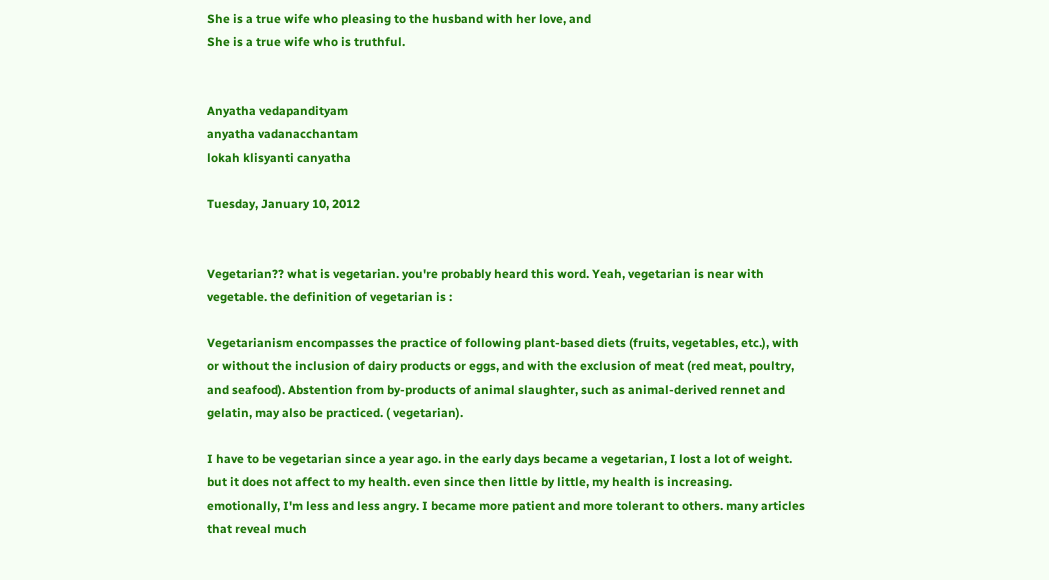She is a true wife who pleasing to the husband with her love, and
She is a true wife who is truthful.


Anyatha vedapandityam
anyatha vadanacchantam
lokah klisyanti canyatha

Tuesday, January 10, 2012


Vegetarian?? what is vegetarian. you're probably heard this word. Yeah, vegetarian is near with vegetable. the definition of vegetarian is :

Vegetarianism encompasses the practice of following plant-based diets (fruits, vegetables, etc.), with or without the inclusion of dairy products or eggs, and with the exclusion of meat (red meat, poultry, and seafood). Abstention from by-products of animal slaughter, such as animal-derived rennet and gelatin, may also be practiced. ( vegetarian).

I have to be vegetarian since a year ago. in the early days became a vegetarian, I lost a lot of weight. but it does not affect to my health. even since then little by little, my health is increasing. emotionally, I'm less and less angry. I became more patient and more tolerant to others. many articles that reveal much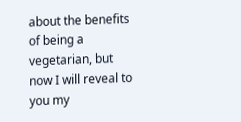about the benefits of being a vegetarian, but now I will reveal to you my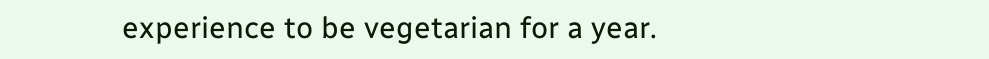experience to be vegetarian for a year.